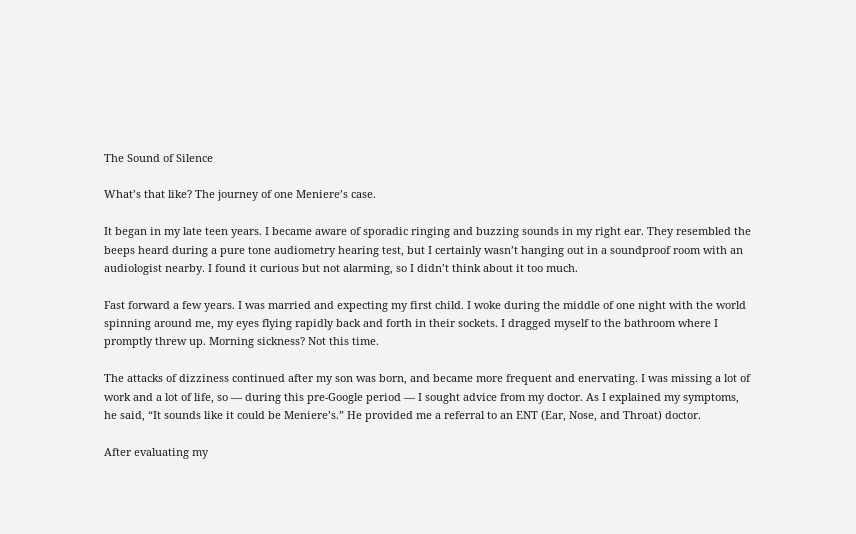The Sound of Silence

What’s that like? The journey of one Meniere’s case.

It began in my late teen years. I became aware of sporadic ringing and buzzing sounds in my right ear. They resembled the beeps heard during a pure tone audiometry hearing test, but I certainly wasn’t hanging out in a soundproof room with an audiologist nearby. I found it curious but not alarming, so I didn’t think about it too much.

Fast forward a few years. I was married and expecting my first child. I woke during the middle of one night with the world spinning around me, my eyes flying rapidly back and forth in their sockets. I dragged myself to the bathroom where I promptly threw up. Morning sickness? Not this time.

The attacks of dizziness continued after my son was born, and became more frequent and enervating. I was missing a lot of work and a lot of life, so — during this pre-Google period — I sought advice from my doctor. As I explained my symptoms, he said, “It sounds like it could be Meniere’s.” He provided me a referral to an ENT (Ear, Nose, and Throat) doctor.

After evaluating my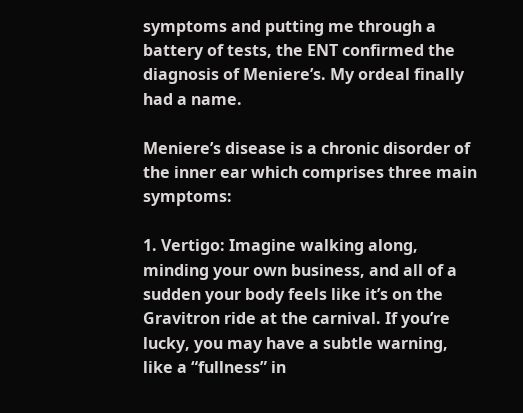symptoms and putting me through a battery of tests, the ENT confirmed the diagnosis of Meniere’s. My ordeal finally had a name.

Meniere’s disease is a chronic disorder of the inner ear which comprises three main symptoms:

1. Vertigo: Imagine walking along, minding your own business, and all of a sudden your body feels like it’s on the Gravitron ride at the carnival. If you’re lucky, you may have a subtle warning, like a “fullness” in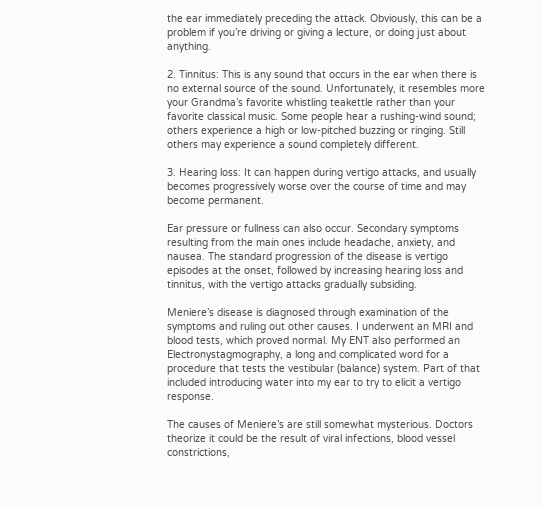the ear immediately preceding the attack. Obviously, this can be a problem if you’re driving or giving a lecture, or doing just about anything.

2. Tinnitus: This is any sound that occurs in the ear when there is no external source of the sound. Unfortunately, it resembles more your Grandma’s favorite whistling teakettle rather than your favorite classical music. Some people hear a rushing-wind sound; others experience a high or low-pitched buzzing or ringing. Still others may experience a sound completely different.

3. Hearing loss: It can happen during vertigo attacks, and usually becomes progressively worse over the course of time and may become permanent.

Ear pressure or fullness can also occur. Secondary symptoms resulting from the main ones include headache, anxiety, and nausea. The standard progression of the disease is vertigo episodes at the onset, followed by increasing hearing loss and tinnitus, with the vertigo attacks gradually subsiding.

Meniere’s disease is diagnosed through examination of the symptoms and ruling out other causes. I underwent an MRI and blood tests, which proved normal. My ENT also performed an Electronystagmography, a long and complicated word for a procedure that tests the vestibular (balance) system. Part of that included introducing water into my ear to try to elicit a vertigo response.

The causes of Meniere’s are still somewhat mysterious. Doctors theorize it could be the result of viral infections, blood vessel constrictions,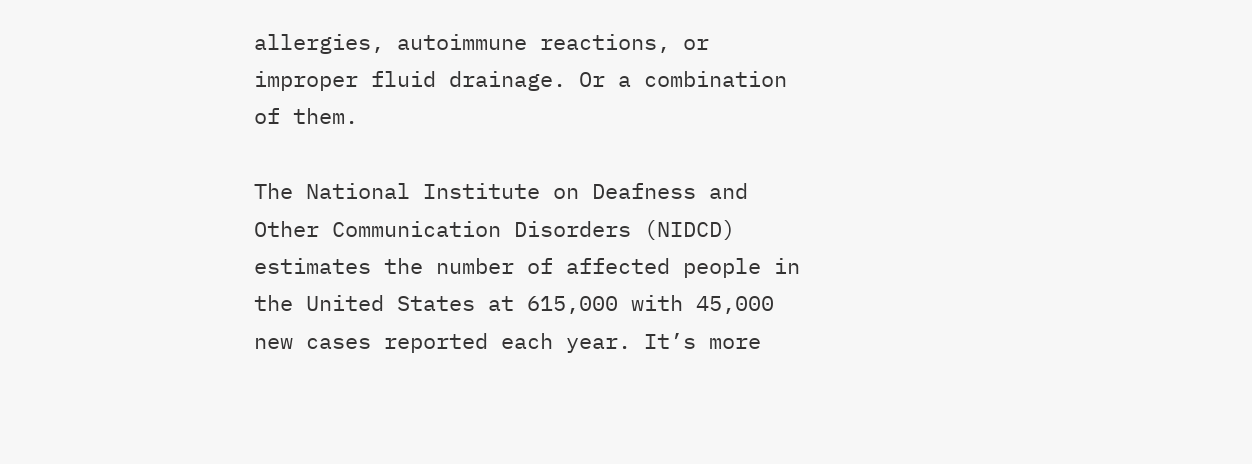allergies, autoimmune reactions, or improper fluid drainage. Or a combination of them.

The National Institute on Deafness and Other Communication Disorders (NIDCD) estimates the number of affected people in the United States at 615,000 with 45,000 new cases reported each year. It’s more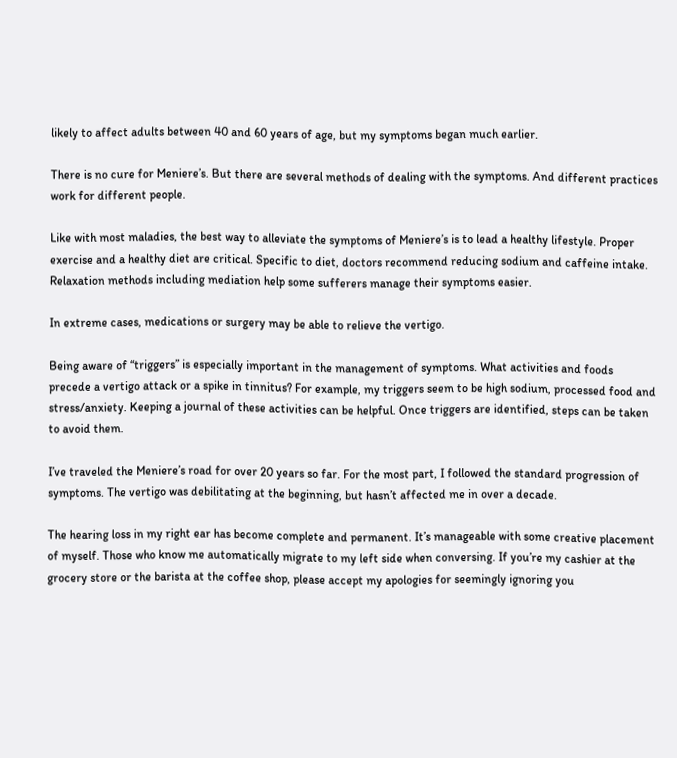likely to affect adults between 40 and 60 years of age, but my symptoms began much earlier.

There is no cure for Meniere’s. But there are several methods of dealing with the symptoms. And different practices work for different people.

Like with most maladies, the best way to alleviate the symptoms of Meniere’s is to lead a healthy lifestyle. Proper exercise and a healthy diet are critical. Specific to diet, doctors recommend reducing sodium and caffeine intake. Relaxation methods including mediation help some sufferers manage their symptoms easier.

In extreme cases, medications or surgery may be able to relieve the vertigo.

Being aware of “triggers” is especially important in the management of symptoms. What activities and foods precede a vertigo attack or a spike in tinnitus? For example, my triggers seem to be high sodium, processed food and stress/anxiety. Keeping a journal of these activities can be helpful. Once triggers are identified, steps can be taken to avoid them.

I’ve traveled the Meniere’s road for over 20 years so far. For the most part, I followed the standard progression of symptoms. The vertigo was debilitating at the beginning, but hasn’t affected me in over a decade.

The hearing loss in my right ear has become complete and permanent. It’s manageable with some creative placement of myself. Those who know me automatically migrate to my left side when conversing. If you’re my cashier at the grocery store or the barista at the coffee shop, please accept my apologies for seemingly ignoring you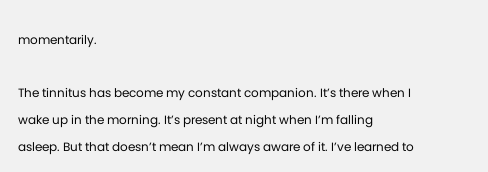momentarily.

The tinnitus has become my constant companion. It’s there when I wake up in the morning. It’s present at night when I’m falling asleep. But that doesn’t mean I’m always aware of it. I’ve learned to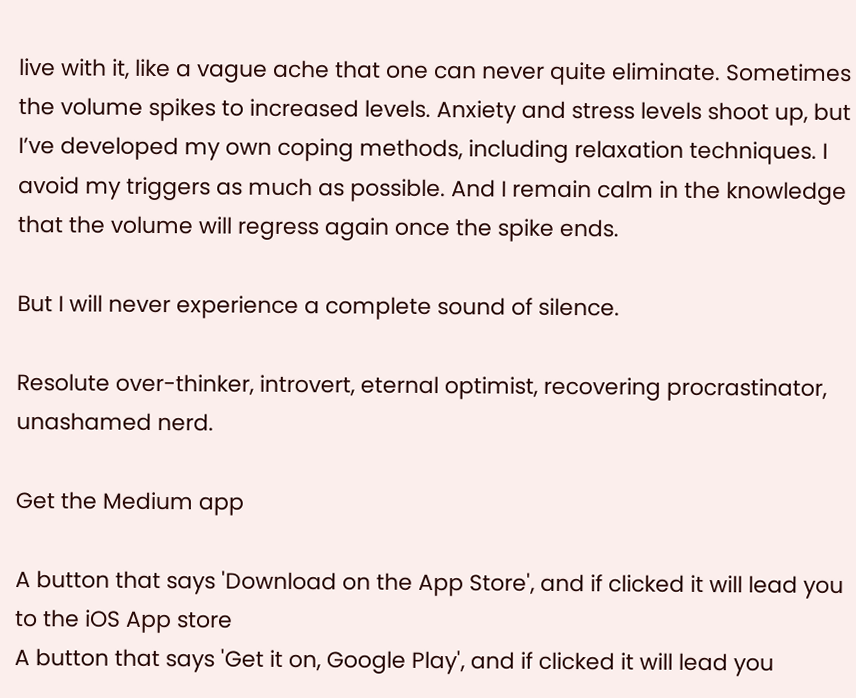live with it, like a vague ache that one can never quite eliminate. Sometimes the volume spikes to increased levels. Anxiety and stress levels shoot up, but I’ve developed my own coping methods, including relaxation techniques. I avoid my triggers as much as possible. And I remain calm in the knowledge that the volume will regress again once the spike ends.

But I will never experience a complete sound of silence.

Resolute over-thinker, introvert, eternal optimist, recovering procrastinator, unashamed nerd.

Get the Medium app

A button that says 'Download on the App Store', and if clicked it will lead you to the iOS App store
A button that says 'Get it on, Google Play', and if clicked it will lead you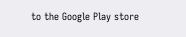to the Google Play store